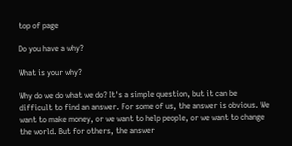top of page

Do you have a why?

What is your why?

Why do we do what we do? It's a simple question, but it can be difficult to find an answer. For some of us, the answer is obvious. We want to make money, or we want to help people, or we want to change the world. But for others, the answer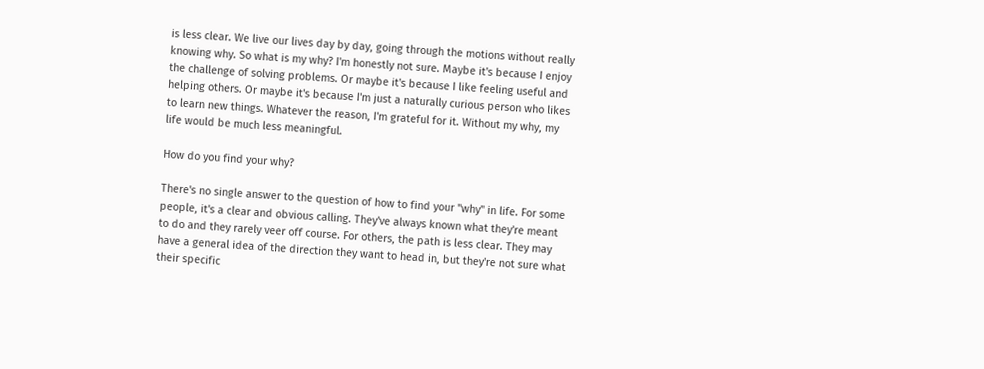is less clear. We live our lives day by day, going through the motions without really knowing why. So what is my why? I'm honestly not sure. Maybe it's because I enjoy the challenge of solving problems. Or maybe it's because I like feeling useful and helping others. Or maybe it's because I'm just a naturally curious person who likes to learn new things. Whatever the reason, I'm grateful for it. Without my why, my life would be much less meaningful.

How do you find your why?

There's no single answer to the question of how to find your "why" in life. For some people, it's a clear and obvious calling. They've always known what they're meant to do and they rarely veer off course. For others, the path is less clear. They may have a general idea of the direction they want to head in, but they're not sure what their specific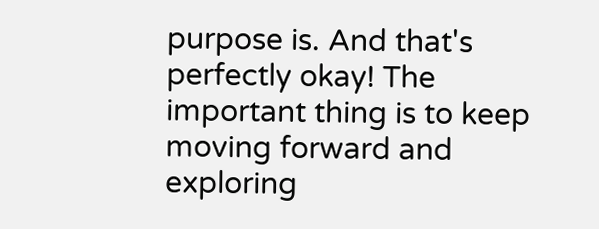purpose is. And that's perfectly okay! The important thing is to keep moving forward and exploring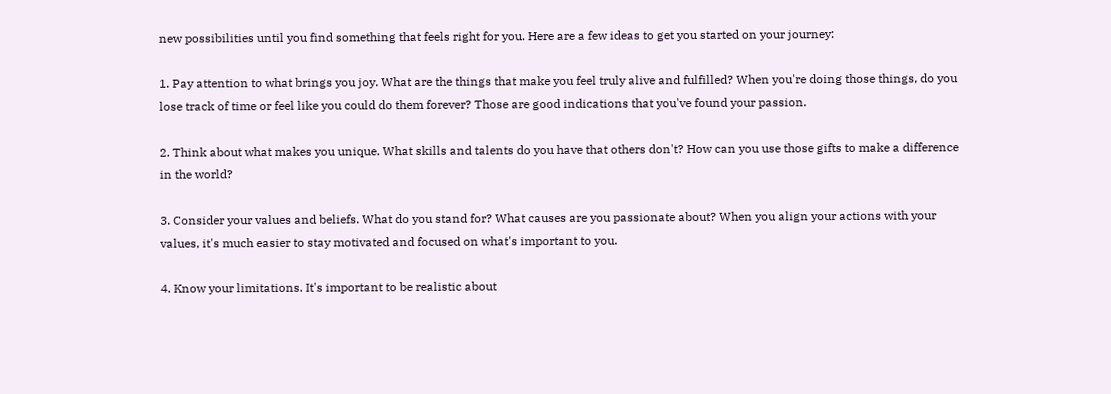new possibilities until you find something that feels right for you. Here are a few ideas to get you started on your journey:

1. Pay attention to what brings you joy. What are the things that make you feel truly alive and fulfilled? When you're doing those things, do you lose track of time or feel like you could do them forever? Those are good indications that you've found your passion.

2. Think about what makes you unique. What skills and talents do you have that others don't? How can you use those gifts to make a difference in the world?

3. Consider your values and beliefs. What do you stand for? What causes are you passionate about? When you align your actions with your values, it's much easier to stay motivated and focused on what's important to you.

4. Know your limitations. It's important to be realistic about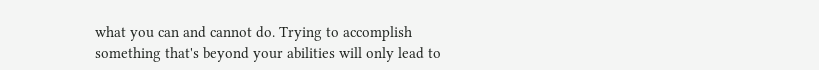what you can and cannot do. Trying to accomplish something that's beyond your abilities will only lead to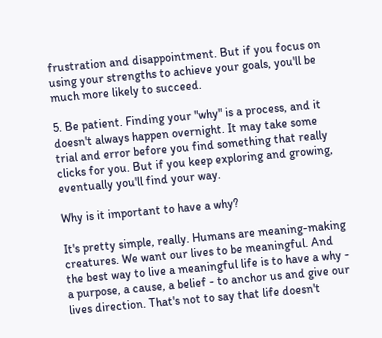frustration and disappointment. But if you focus on using your strengths to achieve your goals, you'll be much more likely to succeed.

5. Be patient. Finding your "why" is a process, and it doesn't always happen overnight. It may take some trial and error before you find something that really clicks for you. But if you keep exploring and growing, eventually you'll find your way.

Why is it important to have a why?

It's pretty simple, really. Humans are meaning-making creatures. We want our lives to be meaningful. And the best way to live a meaningful life is to have a why - a purpose, a cause, a belief - to anchor us and give our lives direction. That's not to say that life doesn't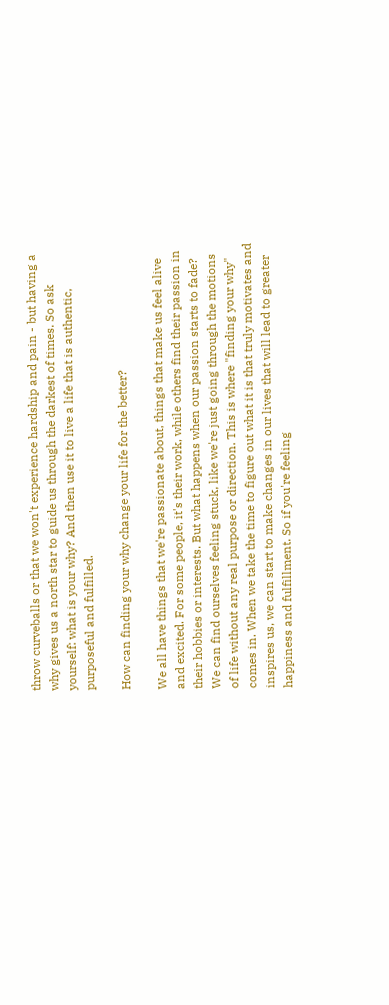throw curveballs or that we won't experience hardship and pain - but having a why gives us a north star to guide us through the darkest of times. So ask yourself: what is your why? And then use it to live a life that is authentic, purposeful and fulfilled.

How can finding your why change your life for the better?

We all have things that we're passionate about, things that make us feel alive and excited. For some people, it's their work, while others find their passion in their hobbies or interests. But what happens when our passion starts to fade? We can find ourselves feeling stuck, like we're just going through the motions of life without any real purpose or direction. This is where "finding your why" comes in. When we take the time to figure out what it is that truly motivates and inspires us, we can start to make changes in our lives that will lead to greater happiness and fulfillment. So if you're feeling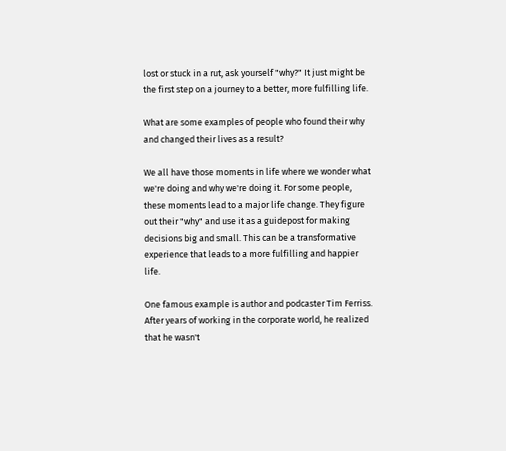lost or stuck in a rut, ask yourself "why?" It just might be the first step on a journey to a better, more fulfilling life.

What are some examples of people who found their why and changed their lives as a result?

We all have those moments in life where we wonder what we're doing and why we're doing it. For some people, these moments lead to a major life change. They figure out their "why" and use it as a guidepost for making decisions big and small. This can be a transformative experience that leads to a more fulfilling and happier life.

One famous example is author and podcaster Tim Ferriss. After years of working in the corporate world, he realized that he wasn't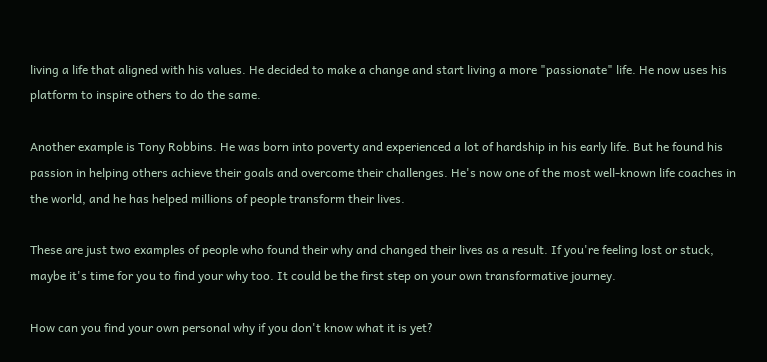living a life that aligned with his values. He decided to make a change and start living a more "passionate" life. He now uses his platform to inspire others to do the same.

Another example is Tony Robbins. He was born into poverty and experienced a lot of hardship in his early life. But he found his passion in helping others achieve their goals and overcome their challenges. He's now one of the most well-known life coaches in the world, and he has helped millions of people transform their lives.

These are just two examples of people who found their why and changed their lives as a result. If you're feeling lost or stuck, maybe it's time for you to find your why too. It could be the first step on your own transformative journey.

How can you find your own personal why if you don't know what it is yet?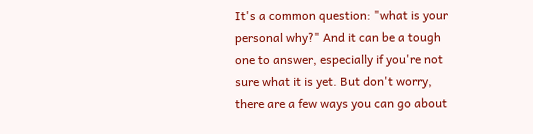It's a common question: "what is your personal why?" And it can be a tough one to answer, especially if you're not sure what it is yet. But don't worry, there are a few ways you can go about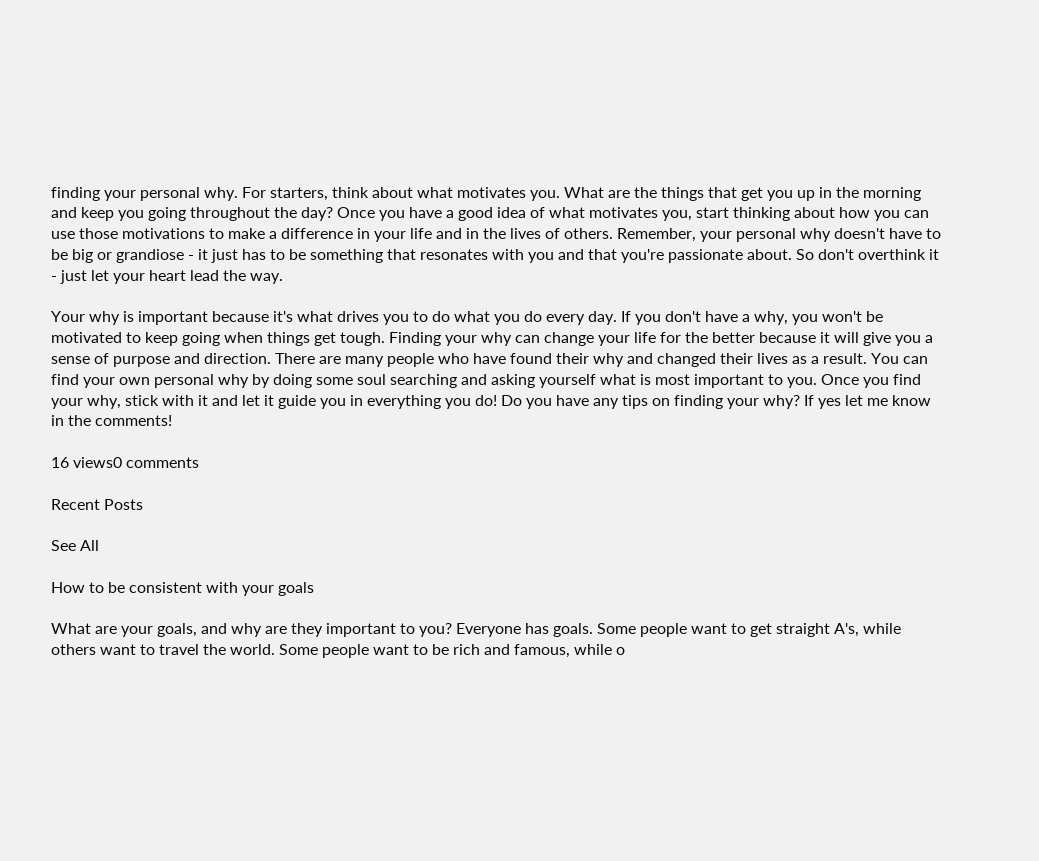finding your personal why. For starters, think about what motivates you. What are the things that get you up in the morning and keep you going throughout the day? Once you have a good idea of what motivates you, start thinking about how you can use those motivations to make a difference in your life and in the lives of others. Remember, your personal why doesn't have to be big or grandiose - it just has to be something that resonates with you and that you're passionate about. So don't overthink it - just let your heart lead the way.

Your why is important because it's what drives you to do what you do every day. If you don't have a why, you won't be motivated to keep going when things get tough. Finding your why can change your life for the better because it will give you a sense of purpose and direction. There are many people who have found their why and changed their lives as a result. You can find your own personal why by doing some soul searching and asking yourself what is most important to you. Once you find your why, stick with it and let it guide you in everything you do! Do you have any tips on finding your why? If yes let me know in the comments!

16 views0 comments

Recent Posts

See All

How to be consistent with your goals

What are your goals, and why are they important to you? Everyone has goals. Some people want to get straight A's, while others want to travel the world. Some people want to be rich and famous, while o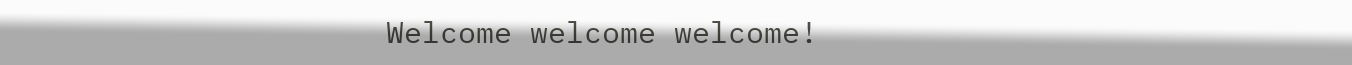Welcome welcome welcome!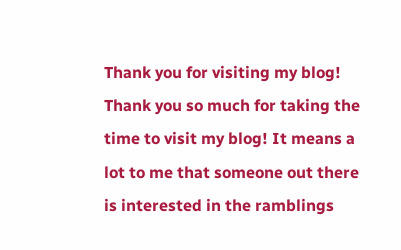Thank you for visiting my blog! Thank you so much for taking the time to visit my blog! It means a lot to me that someone out there is interested in the ramblings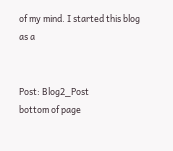of my mind. I started this blog as a


Post: Blog2_Post
bottom of page